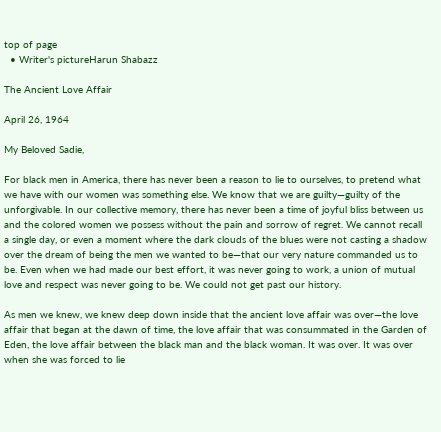top of page
  • Writer's pictureHarun Shabazz

The Ancient Love Affair

April 26, 1964

My Beloved Sadie,

For black men in America, there has never been a reason to lie to ourselves, to pretend what we have with our women was something else. We know that we are guilty—guilty of the unforgivable. In our collective memory, there has never been a time of joyful bliss between us and the colored women we possess without the pain and sorrow of regret. We cannot recall a single day, or even a moment where the dark clouds of the blues were not casting a shadow over the dream of being the men we wanted to be—that our very nature commanded us to be. Even when we had made our best effort, it was never going to work, a union of mutual love and respect was never going to be. We could not get past our history.

As men we knew, we knew deep down inside that the ancient love affair was over—the love affair that began at the dawn of time, the love affair that was consummated in the Garden of Eden, the love affair between the black man and the black woman. It was over. It was over when she was forced to lie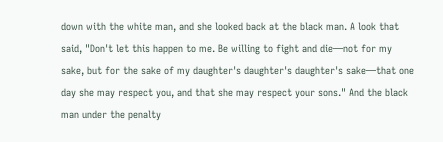down with the white man, and she looked back at the black man. A look that said, "Don't let this happen to me. Be willing to fight and die—not for my sake, but for the sake of my daughter's daughter's daughter's sake—that one day she may respect you, and that she may respect your sons." And the black man under the penalty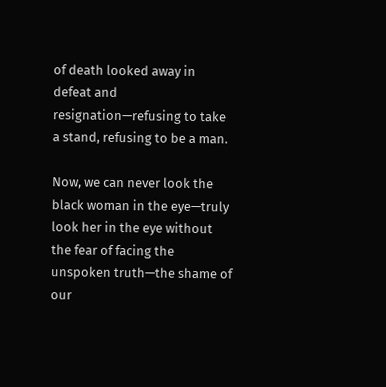of death looked away in defeat and resignation—refusing to take a stand, refusing to be a man.

Now, we can never look the black woman in the eye—truly look her in the eye without the fear of facing the unspoken truth—the shame of our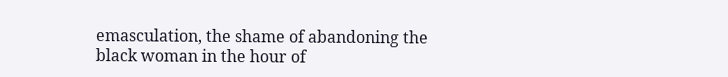emasculation, the shame of abandoning the black woman in the hour of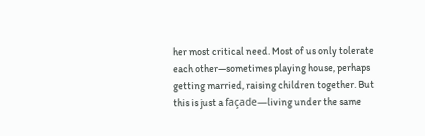her most critical need. Most of us only tolerate each other—sometimes playing house, perhaps getting married, raising children together. But this is just a façade—living under the same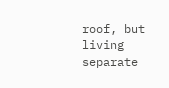roof, but living separate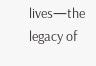lives—the legacy of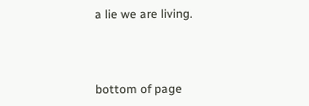a lie we are living.



bottom of page